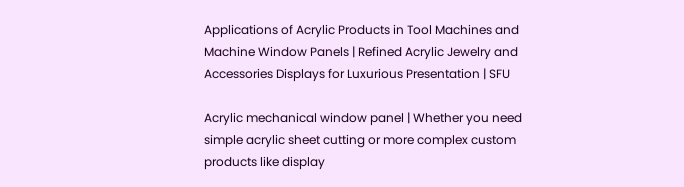Applications of Acrylic Products in Tool Machines and Machine Window Panels | Refined Acrylic Jewelry and Accessories Displays for Luxurious Presentation | SFU

Acrylic mechanical window panel | Whether you need simple acrylic sheet cutting or more complex custom products like display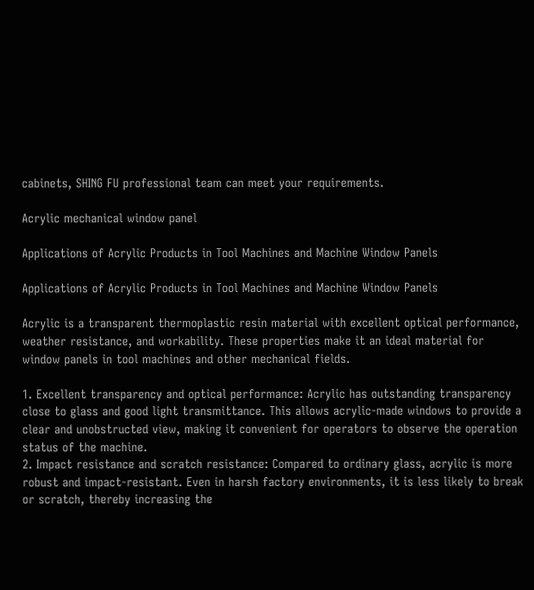cabinets, SHING FU professional team can meet your requirements.

Acrylic mechanical window panel

Applications of Acrylic Products in Tool Machines and Machine Window Panels

Applications of Acrylic Products in Tool Machines and Machine Window Panels

Acrylic is a transparent thermoplastic resin material with excellent optical performance, weather resistance, and workability. These properties make it an ideal material for window panels in tool machines and other mechanical fields.

1. Excellent transparency and optical performance: Acrylic has outstanding transparency close to glass and good light transmittance. This allows acrylic-made windows to provide a clear and unobstructed view, making it convenient for operators to observe the operation status of the machine.
2. Impact resistance and scratch resistance: Compared to ordinary glass, acrylic is more robust and impact-resistant. Even in harsh factory environments, it is less likely to break or scratch, thereby increasing the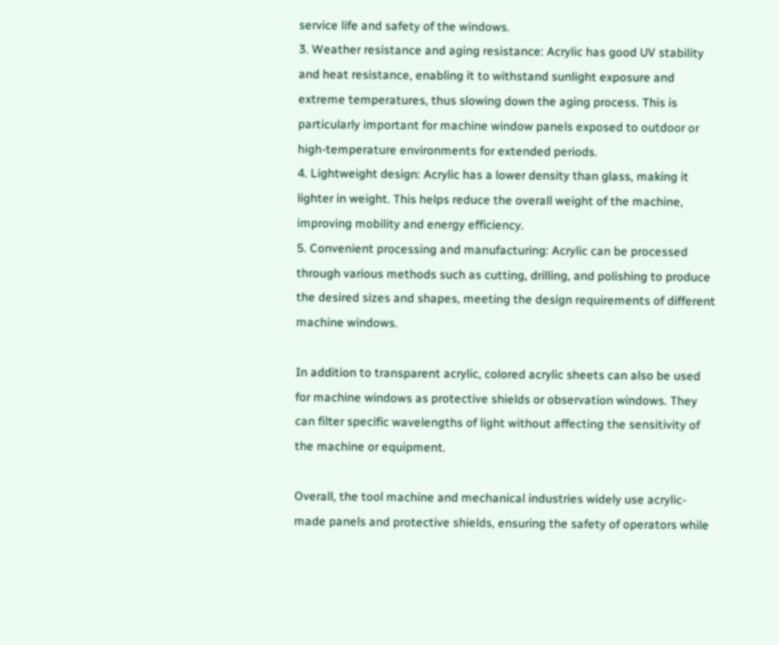service life and safety of the windows.
3. Weather resistance and aging resistance: Acrylic has good UV stability and heat resistance, enabling it to withstand sunlight exposure and extreme temperatures, thus slowing down the aging process. This is particularly important for machine window panels exposed to outdoor or high-temperature environments for extended periods.
4. Lightweight design: Acrylic has a lower density than glass, making it lighter in weight. This helps reduce the overall weight of the machine, improving mobility and energy efficiency.
5. Convenient processing and manufacturing: Acrylic can be processed through various methods such as cutting, drilling, and polishing to produce the desired sizes and shapes, meeting the design requirements of different machine windows.

In addition to transparent acrylic, colored acrylic sheets can also be used for machine windows as protective shields or observation windows. They can filter specific wavelengths of light without affecting the sensitivity of the machine or equipment.

Overall, the tool machine and mechanical industries widely use acrylic-made panels and protective shields, ensuring the safety of operators while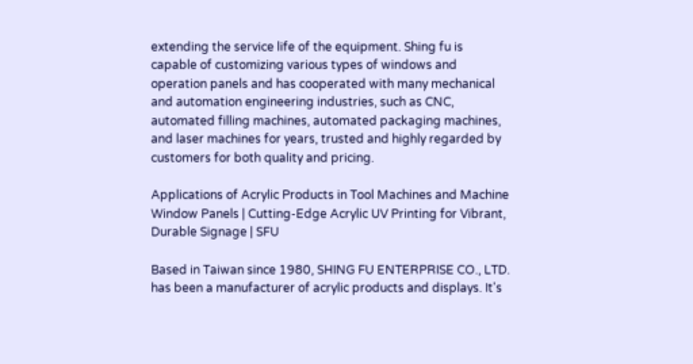extending the service life of the equipment. Shing fu is capable of customizing various types of windows and operation panels and has cooperated with many mechanical and automation engineering industries, such as CNC, automated filling machines, automated packaging machines, and laser machines for years, trusted and highly regarded by customers for both quality and pricing.

Applications of Acrylic Products in Tool Machines and Machine Window Panels | Cutting-Edge Acrylic UV Printing for Vibrant, Durable Signage | SFU

Based in Taiwan since 1980, SHING FU ENTERPRISE CO., LTD. has been a manufacturer of acrylic products and displays. It's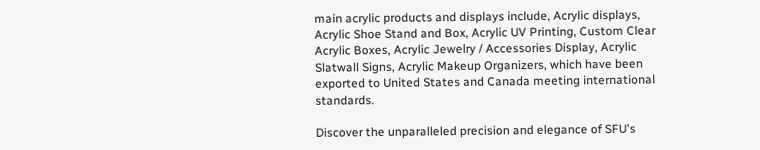main acrylic products and displays include, Acrylic displays, Acrylic Shoe Stand and Box, Acrylic UV Printing, Custom Clear Acrylic Boxes, Acrylic Jewelry / Accessories Display, Acrylic Slatwall Signs, Acrylic Makeup Organizers, which have been exported to United States and Canada meeting international standards.

Discover the unparalleled precision and elegance of SFU's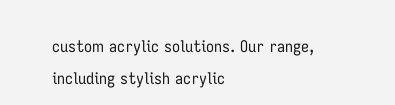custom acrylic solutions. Our range, including stylish acrylic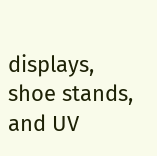displays, shoe stands, and UV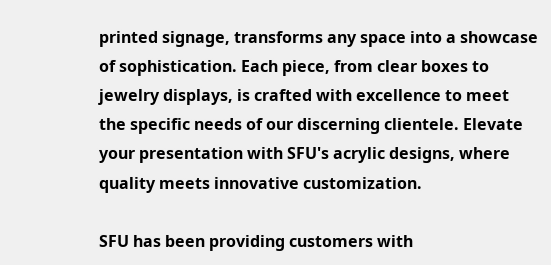printed signage, transforms any space into a showcase of sophistication. Each piece, from clear boxes to jewelry displays, is crafted with excellence to meet the specific needs of our discerning clientele. Elevate your presentation with SFU's acrylic designs, where quality meets innovative customization.

SFU has been providing customers with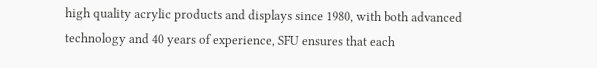high quality acrylic products and displays since 1980, with both advanced technology and 40 years of experience, SFU ensures that each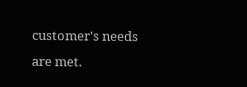customer's needs are met.